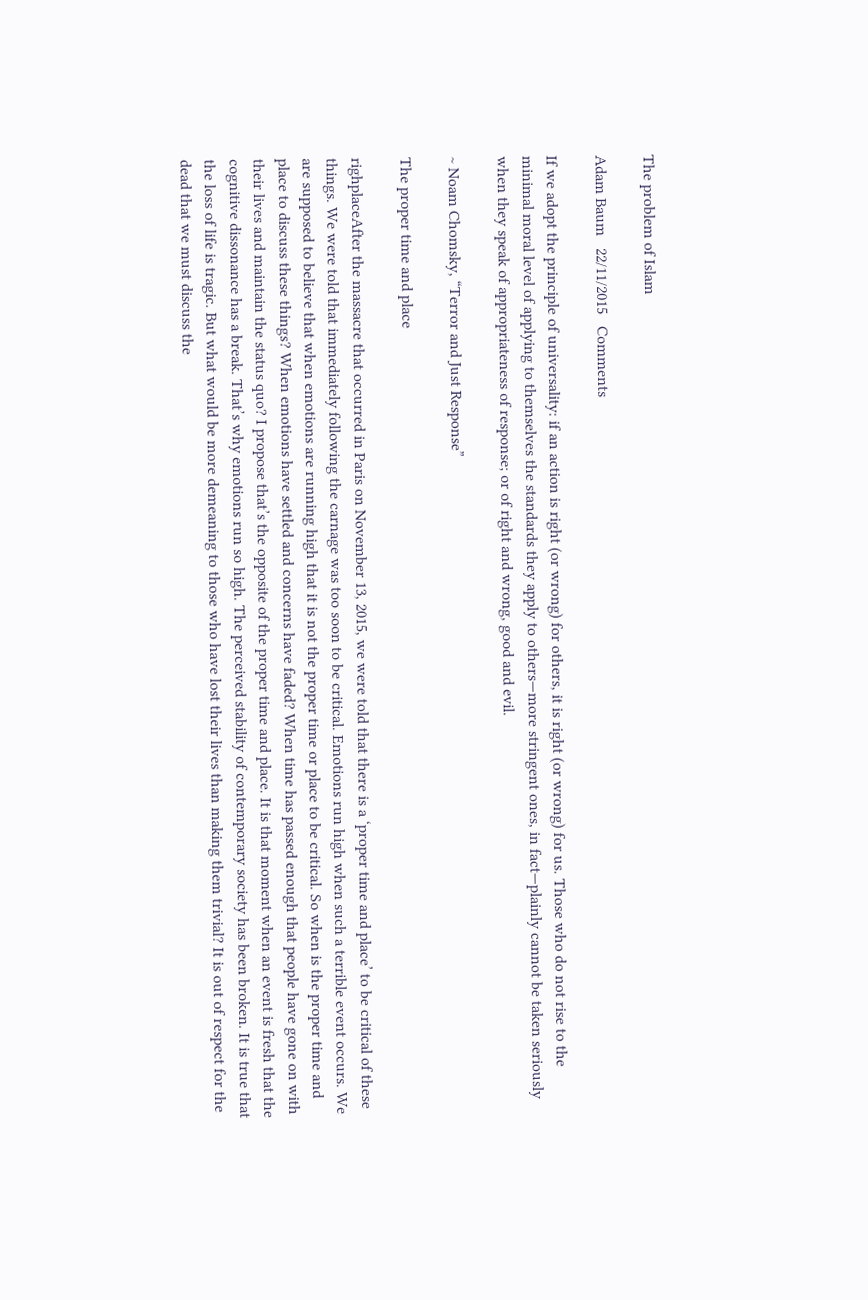The problem of Islam

Adam Baum   22/11/2015   Comments

If we adopt the principle of universality: if an action is right (or wrong) for others, it is right (or wrong) for us. Those who do not rise to the minimal moral level of applying to themselves the standards they apply to others—more stringent ones, in fact—plainly cannot be taken seriously when they speak of appropriateness of response; or of right and wrong, good and evil.

~ Noam Chomsky, “Terror and Just Response”

The proper time and place

righplaceAfter the massacre that occurred in Paris on November 13, 2015, we were told that there is a ‘proper time and place’ to be critical of these things. We were told that immediately following the carnage was too soon to be critical. Emotions run high when such a terrible event occurs. We are supposed to believe that when emotions are running high that it is not the proper time or place to be critical. So when is the proper time and place to discuss these things? When emotions have settled and concerns have faded? When time has passed enough that people have gone on with their lives and maintain the status quo? I propose that’s the opposite of the proper time and place. It is that moment when an event is fresh that the cognitive dissonance has a break. That’s why emotions run so high. The perceived stability of contemporary society has been broken. It is true that the loss of life is tragic. But what would be more demeaning to those who have lost their lives than making them trivial? It is out of respect for the dead that we must discuss the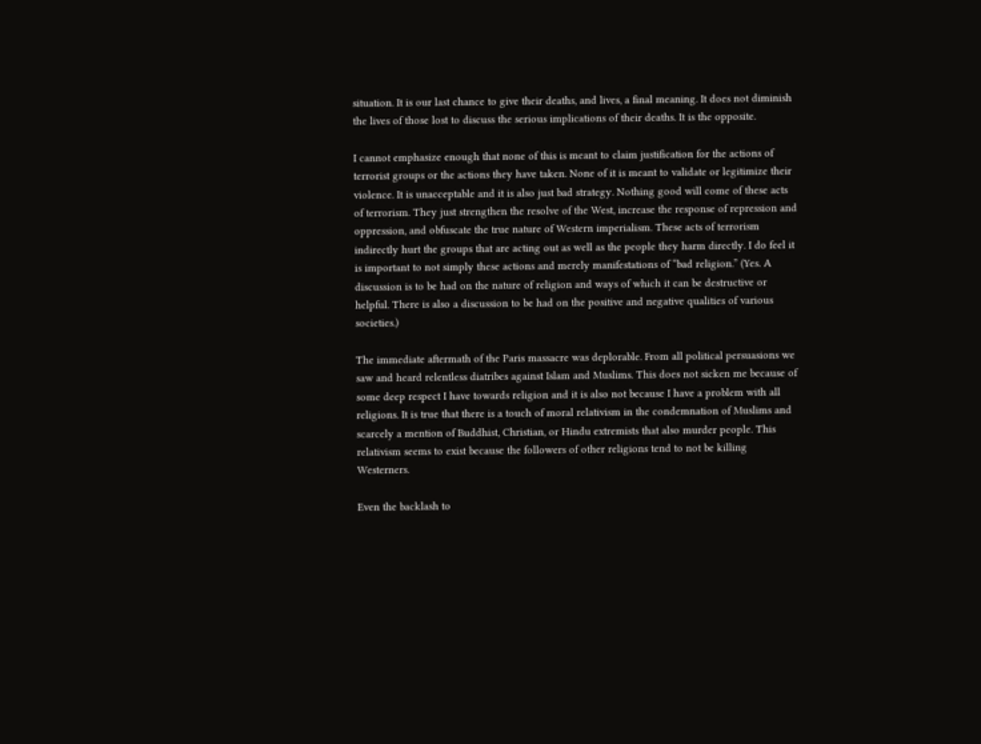situation. It is our last chance to give their deaths, and lives, a final meaning. It does not diminish the lives of those lost to discuss the serious implications of their deaths. It is the opposite.

I cannot emphasize enough that none of this is meant to claim justification for the actions of terrorist groups or the actions they have taken. None of it is meant to validate or legitimize their violence. It is unacceptable and it is also just bad strategy. Nothing good will come of these acts of terrorism. They just strengthen the resolve of the West, increase the response of repression and oppression, and obfuscate the true nature of Western imperialism. These acts of terrorism indirectly hurt the groups that are acting out as well as the people they harm directly. I do feel it is important to not simply these actions and merely manifestations of “bad religion.” (Yes. A discussion is to be had on the nature of religion and ways of which it can be destructive or helpful. There is also a discussion to be had on the positive and negative qualities of various societies.)

The immediate aftermath of the Paris massacre was deplorable. From all political persuasions we saw and heard relentless diatribes against Islam and Muslims. This does not sicken me because of some deep respect I have towards religion and it is also not because I have a problem with all religions. It is true that there is a touch of moral relativism in the condemnation of Muslims and scarcely a mention of Buddhist, Christian, or Hindu extremists that also murder people. This relativism seems to exist because the followers of other religions tend to not be killing Westerners.

Even the backlash to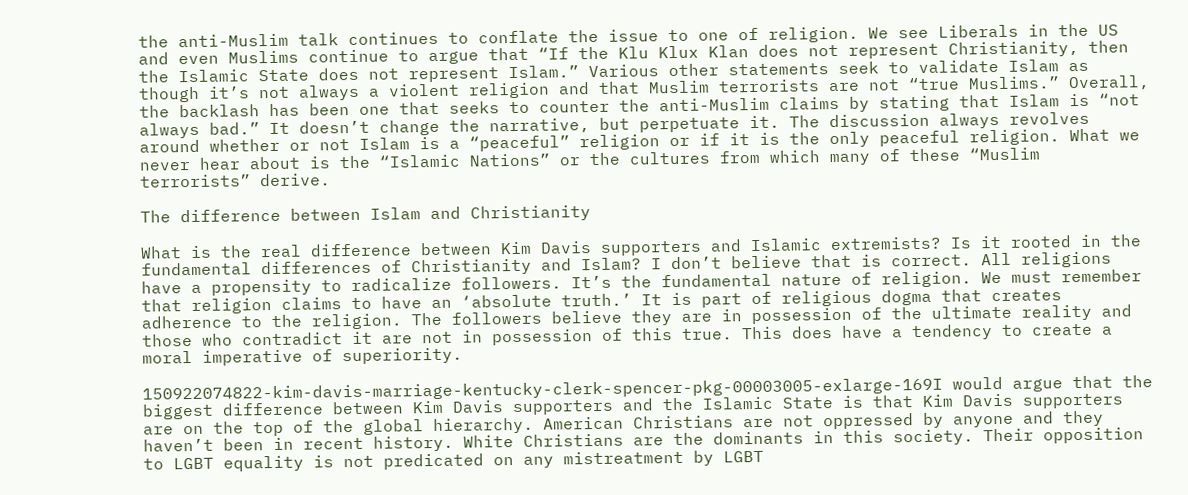the anti-Muslim talk continues to conflate the issue to one of religion. We see Liberals in the US and even Muslims continue to argue that “If the Klu Klux Klan does not represent Christianity, then the Islamic State does not represent Islam.” Various other statements seek to validate Islam as though it’s not always a violent religion and that Muslim terrorists are not “true Muslims.” Overall, the backlash has been one that seeks to counter the anti-Muslim claims by stating that Islam is “not always bad.” It doesn’t change the narrative, but perpetuate it. The discussion always revolves around whether or not Islam is a “peaceful” religion or if it is the only peaceful religion. What we never hear about is the “Islamic Nations” or the cultures from which many of these “Muslim terrorists” derive.

The difference between Islam and Christianity

What is the real difference between Kim Davis supporters and Islamic extremists? Is it rooted in the fundamental differences of Christianity and Islam? I don’t believe that is correct. All religions have a propensity to radicalize followers. It’s the fundamental nature of religion. We must remember that religion claims to have an ‘absolute truth.’ It is part of religious dogma that creates adherence to the religion. The followers believe they are in possession of the ultimate reality and those who contradict it are not in possession of this true. This does have a tendency to create a moral imperative of superiority.

150922074822-kim-davis-marriage-kentucky-clerk-spencer-pkg-00003005-exlarge-169I would argue that the biggest difference between Kim Davis supporters and the Islamic State is that Kim Davis supporters are on the top of the global hierarchy. American Christians are not oppressed by anyone and they haven’t been in recent history. White Christians are the dominants in this society. Their opposition to LGBT equality is not predicated on any mistreatment by LGBT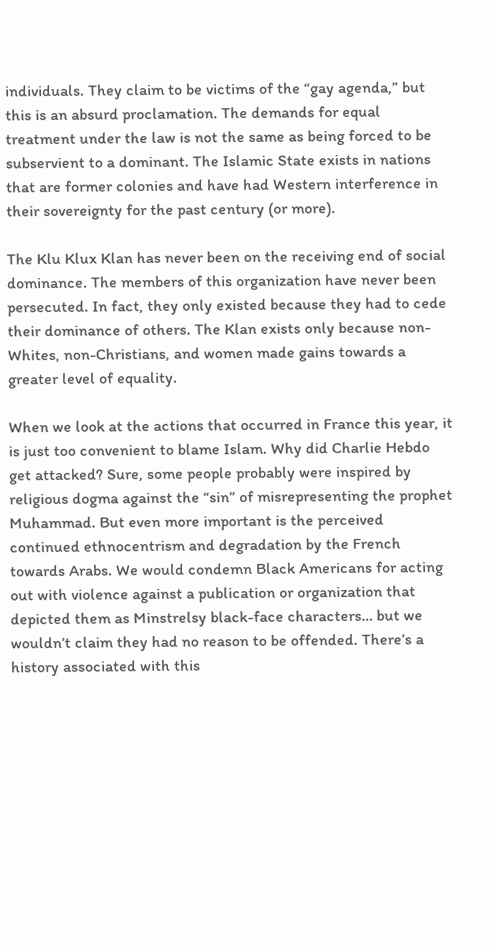individuals. They claim to be victims of the “gay agenda,” but this is an absurd proclamation. The demands for equal treatment under the law is not the same as being forced to be subservient to a dominant. The Islamic State exists in nations that are former colonies and have had Western interference in their sovereignty for the past century (or more).

The Klu Klux Klan has never been on the receiving end of social dominance. The members of this organization have never been persecuted. In fact, they only existed because they had to cede their dominance of others. The Klan exists only because non-Whites, non-Christians, and women made gains towards a greater level of equality.

When we look at the actions that occurred in France this year, it is just too convenient to blame Islam. Why did Charlie Hebdo get attacked? Sure, some people probably were inspired by religious dogma against the “sin” of misrepresenting the prophet Muhammad. But even more important is the perceived continued ethnocentrism and degradation by the French towards Arabs. We would condemn Black Americans for acting out with violence against a publication or organization that depicted them as Minstrelsy black-face characters… but we wouldn’t claim they had no reason to be offended. There’s a history associated with this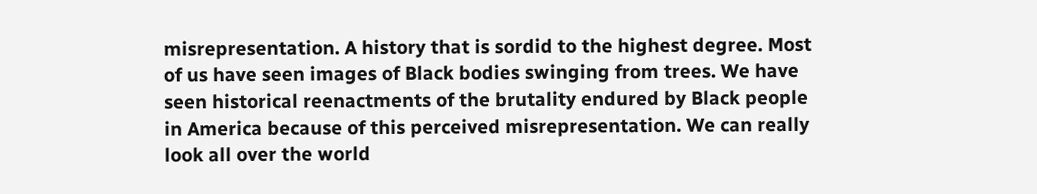misrepresentation. A history that is sordid to the highest degree. Most of us have seen images of Black bodies swinging from trees. We have seen historical reenactments of the brutality endured by Black people in America because of this perceived misrepresentation. We can really look all over the world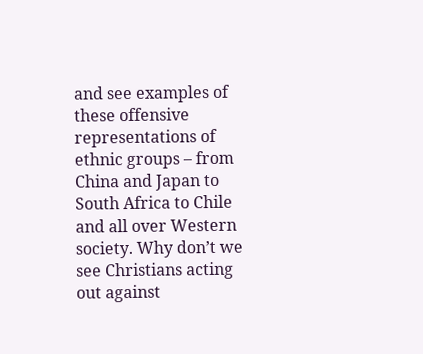and see examples of these offensive representations of ethnic groups – from China and Japan to South Africa to Chile and all over Western society. Why don’t we see Christians acting out against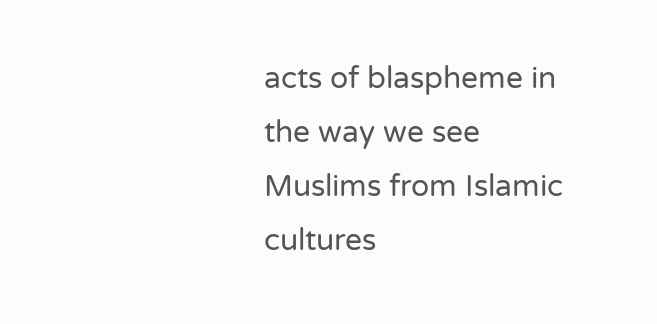acts of blaspheme in the way we see Muslims from Islamic cultures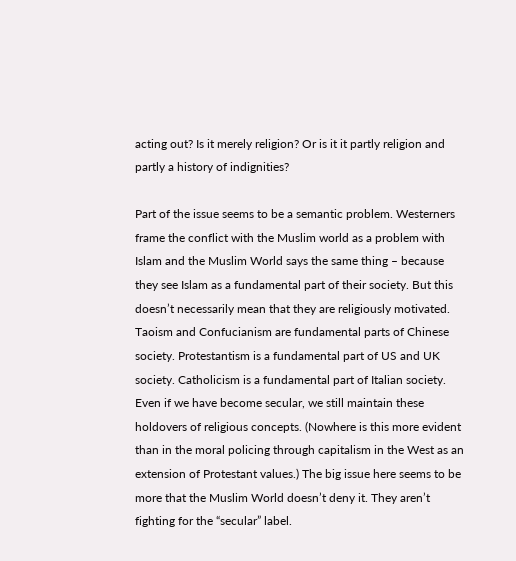acting out? Is it merely religion? Or is it it partly religion and partly a history of indignities?

Part of the issue seems to be a semantic problem. Westerners frame the conflict with the Muslim world as a problem with Islam and the Muslim World says the same thing – because they see Islam as a fundamental part of their society. But this doesn’t necessarily mean that they are religiously motivated. Taoism and Confucianism are fundamental parts of Chinese society. Protestantism is a fundamental part of US and UK society. Catholicism is a fundamental part of Italian society. Even if we have become secular, we still maintain these holdovers of religious concepts. (Nowhere is this more evident than in the moral policing through capitalism in the West as an extension of Protestant values.) The big issue here seems to be more that the Muslim World doesn’t deny it. They aren’t fighting for the “secular” label.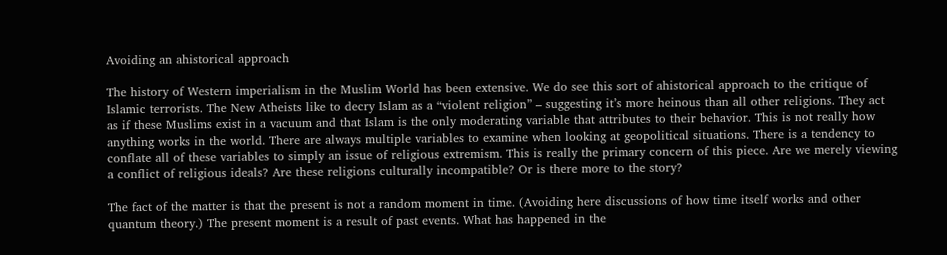Avoiding an ahistorical approach

The history of Western imperialism in the Muslim World has been extensive. We do see this sort of ahistorical approach to the critique of Islamic terrorists. The New Atheists like to decry Islam as a “violent religion” – suggesting it’s more heinous than all other religions. They act as if these Muslims exist in a vacuum and that Islam is the only moderating variable that attributes to their behavior. This is not really how anything works in the world. There are always multiple variables to examine when looking at geopolitical situations. There is a tendency to conflate all of these variables to simply an issue of religious extremism. This is really the primary concern of this piece. Are we merely viewing a conflict of religious ideals? Are these religions culturally incompatible? Or is there more to the story?

The fact of the matter is that the present is not a random moment in time. (Avoiding here discussions of how time itself works and other quantum theory.) The present moment is a result of past events. What has happened in the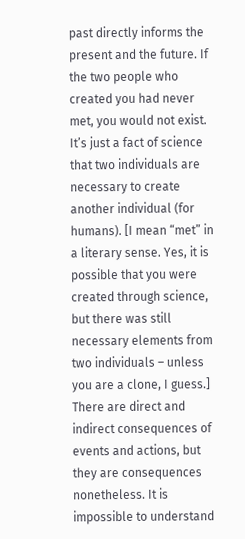past directly informs the present and the future. If the two people who created you had never met, you would not exist. It’s just a fact of science that two individuals are necessary to create another individual (for humans). [I mean “met” in a literary sense. Yes, it is possible that you were created through science, but there was still necessary elements from two individuals – unless you are a clone, I guess.] There are direct and indirect consequences of events and actions, but they are consequences nonetheless. It is impossible to understand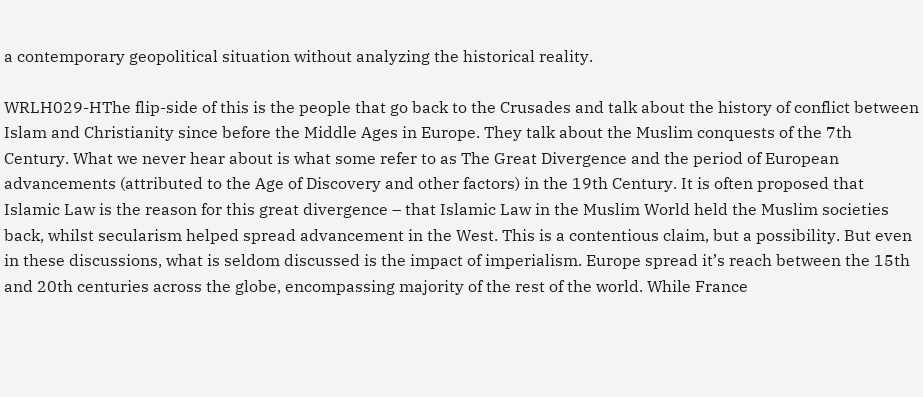a contemporary geopolitical situation without analyzing the historical reality.

WRLH029-HThe flip-side of this is the people that go back to the Crusades and talk about the history of conflict between Islam and Christianity since before the Middle Ages in Europe. They talk about the Muslim conquests of the 7th Century. What we never hear about is what some refer to as The Great Divergence and the period of European advancements (attributed to the Age of Discovery and other factors) in the 19th Century. It is often proposed that Islamic Law is the reason for this great divergence – that Islamic Law in the Muslim World held the Muslim societies back, whilst secularism helped spread advancement in the West. This is a contentious claim, but a possibility. But even in these discussions, what is seldom discussed is the impact of imperialism. Europe spread it’s reach between the 15th and 20th centuries across the globe, encompassing majority of the rest of the world. While France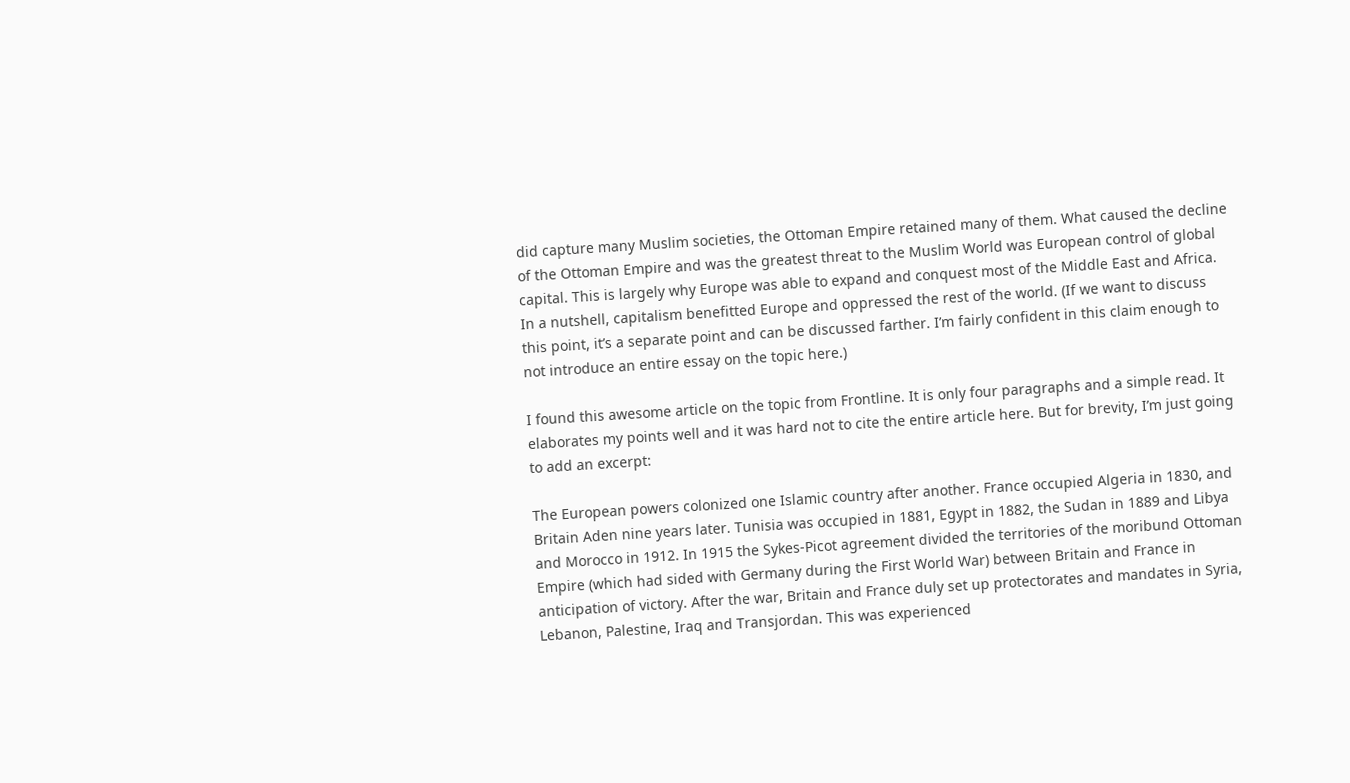did capture many Muslim societies, the Ottoman Empire retained many of them. What caused the decline of the Ottoman Empire and was the greatest threat to the Muslim World was European control of global capital. This is largely why Europe was able to expand and conquest most of the Middle East and Africa. In a nutshell, capitalism benefitted Europe and oppressed the rest of the world. (If we want to discuss this point, it’s a separate point and can be discussed farther. I’m fairly confident in this claim enough to not introduce an entire essay on the topic here.)

I found this awesome article on the topic from Frontline. It is only four paragraphs and a simple read. It elaborates my points well and it was hard not to cite the entire article here. But for brevity, I’m just going to add an excerpt:

The European powers colonized one Islamic country after another. France occupied Algeria in 1830, and Britain Aden nine years later. Tunisia was occupied in 1881, Egypt in 1882, the Sudan in 1889 and Libya and Morocco in 1912. In 1915 the Sykes-Picot agreement divided the territories of the moribund Ottoman Empire (which had sided with Germany during the First World War) between Britain and France in anticipation of victory. After the war, Britain and France duly set up protectorates and mandates in Syria, Lebanon, Palestine, Iraq and Transjordan. This was experienced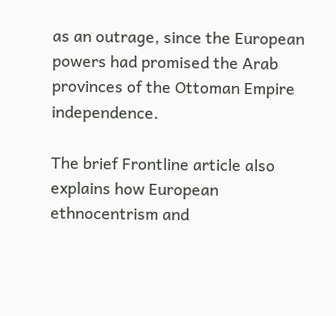as an outrage, since the European powers had promised the Arab provinces of the Ottoman Empire independence.

The brief Frontline article also explains how European ethnocentrism and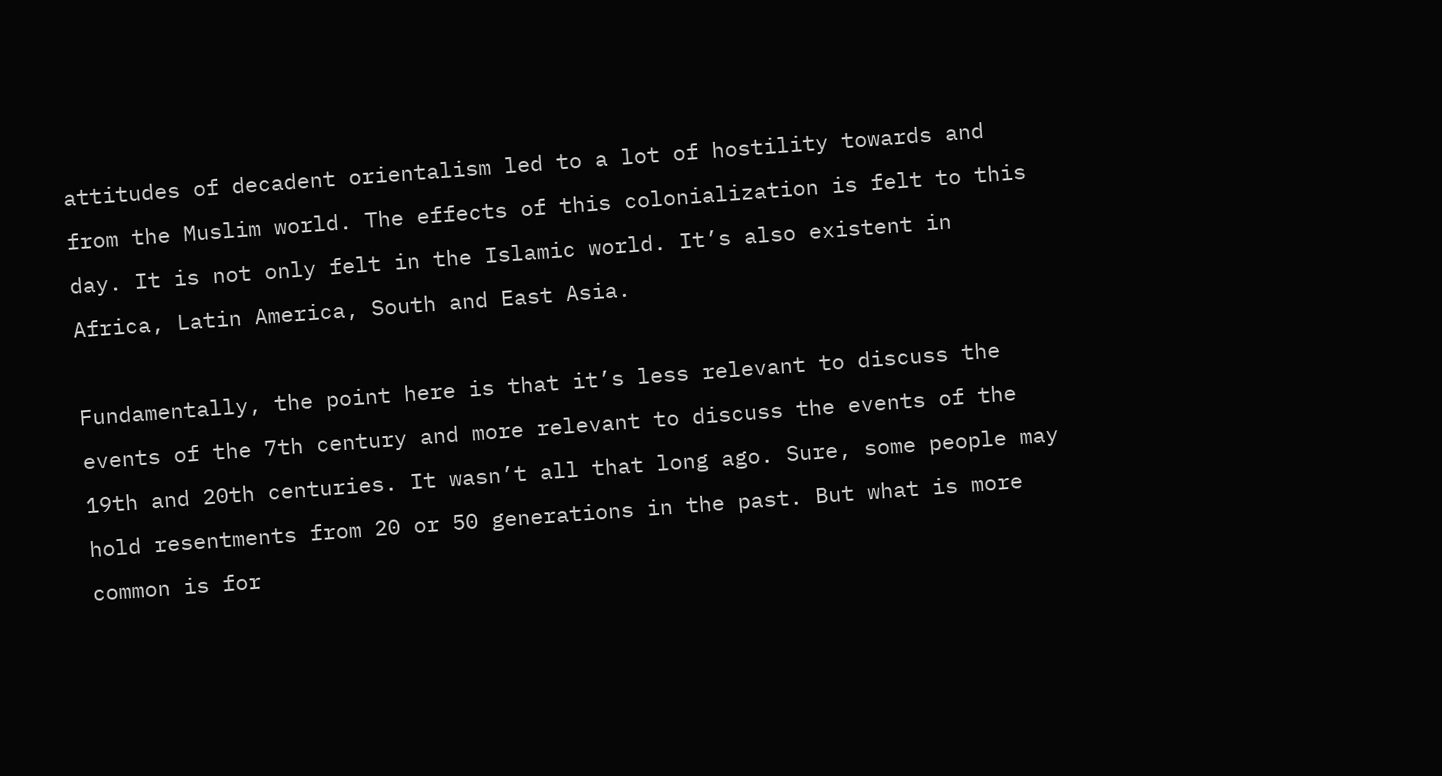attitudes of decadent orientalism led to a lot of hostility towards and from the Muslim world. The effects of this colonialization is felt to this day. It is not only felt in the Islamic world. It’s also existent in Africa, Latin America, South and East Asia.

Fundamentally, the point here is that it’s less relevant to discuss the events of the 7th century and more relevant to discuss the events of the 19th and 20th centuries. It wasn’t all that long ago. Sure, some people may hold resentments from 20 or 50 generations in the past. But what is more common is for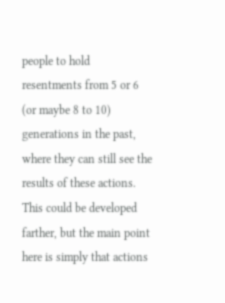people to hold resentments from 5 or 6 (or maybe 8 to 10) generations in the past, where they can still see the results of these actions. This could be developed farther, but the main point here is simply that actions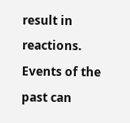result in reactions. Events of the past can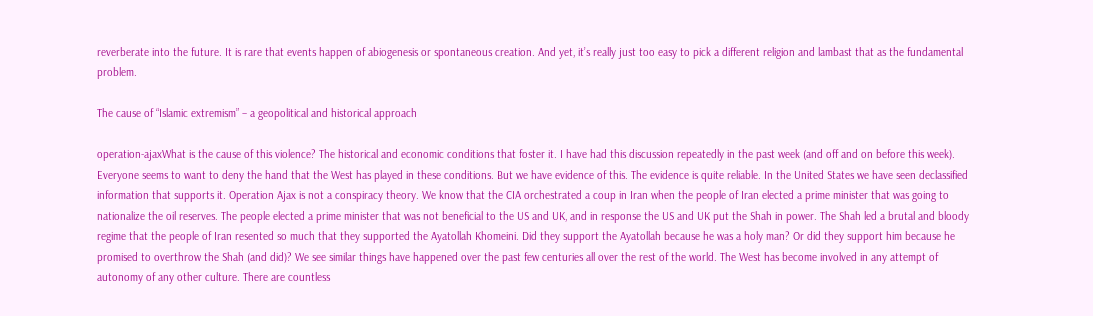reverberate into the future. It is rare that events happen of abiogenesis or spontaneous creation. And yet, it’s really just too easy to pick a different religion and lambast that as the fundamental problem.

The cause of “Islamic extremism” – a geopolitical and historical approach

operation-ajaxWhat is the cause of this violence? The historical and economic conditions that foster it. I have had this discussion repeatedly in the past week (and off and on before this week). Everyone seems to want to deny the hand that the West has played in these conditions. But we have evidence of this. The evidence is quite reliable. In the United States we have seen declassified information that supports it. Operation Ajax is not a conspiracy theory. We know that the CIA orchestrated a coup in Iran when the people of Iran elected a prime minister that was going to nationalize the oil reserves. The people elected a prime minister that was not beneficial to the US and UK, and in response the US and UK put the Shah in power. The Shah led a brutal and bloody regime that the people of Iran resented so much that they supported the Ayatollah Khomeini. Did they support the Ayatollah because he was a holy man? Or did they support him because he promised to overthrow the Shah (and did)? We see similar things have happened over the past few centuries all over the rest of the world. The West has become involved in any attempt of autonomy of any other culture. There are countless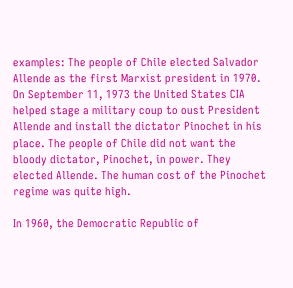examples: The people of Chile elected Salvador Allende as the first Marxist president in 1970. On September 11, 1973 the United States CIA helped stage a military coup to oust President Allende and install the dictator Pinochet in his place. The people of Chile did not want the bloody dictator, Pinochet, in power. They elected Allende. The human cost of the Pinochet regime was quite high.

In 1960, the Democratic Republic of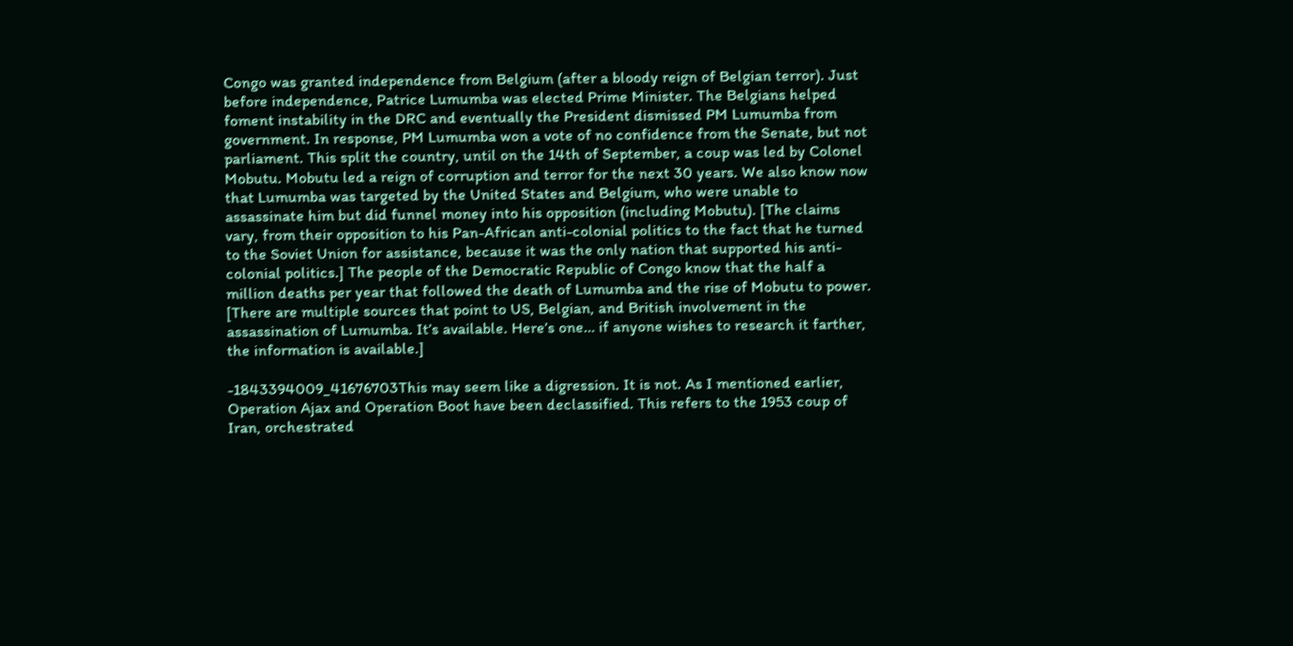Congo was granted independence from Belgium (after a bloody reign of Belgian terror). Just before independence, Patrice Lumumba was elected Prime Minister. The Belgians helped foment instability in the DRC and eventually the President dismissed PM Lumumba from government. In response, PM Lumumba won a vote of no confidence from the Senate, but not parliament. This split the country, until on the 14th of September, a coup was led by Colonel Mobutu. Mobutu led a reign of corruption and terror for the next 30 years. We also know now that Lumumba was targeted by the United States and Belgium, who were unable to assassinate him but did funnel money into his opposition (including Mobutu). [The claims vary, from their opposition to his Pan-African anti-colonial politics to the fact that he turned to the Soviet Union for assistance, because it was the only nation that supported his anti-colonial politics.] The people of the Democratic Republic of Congo know that the half a million deaths per year that followed the death of Lumumba and the rise of Mobutu to power. [There are multiple sources that point to US, Belgian, and British involvement in the assassination of Lumumba. It’s available. Here’s one… if anyone wishes to research it farther, the information is available.]

-1843394009_41676703This may seem like a digression. It is not. As I mentioned earlier, Operation Ajax and Operation Boot have been declassified. This refers to the 1953 coup of Iran, orchestrated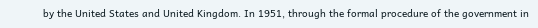by the United States and United Kingdom. In 1951, through the formal procedure of the government in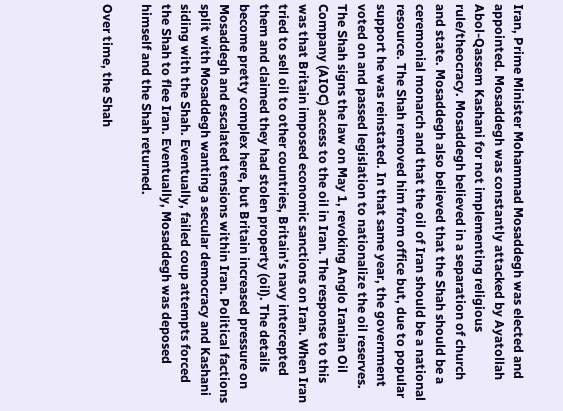Iran, Prime Minister Mohammad Mosaddegh was elected and appointed. Mosaddegh was constantly attacked by Ayatollah Abol-Qassem Kashani for not implementing religious rule/theocracy. Mosaddegh believed in a separation of church and state. Mosaddegh also believed that the Shah should be a ceremonial monarch and that the oil of Iran should be a national resource. The Shah removed him from office but, due to popular support he was reinstated. In that same year, the government voted on and passed legislation to nationalize the oil reserves. The Shah signs the law on May 1, revoking Anglo Iranian Oil Company (AIOC) access to the oil in Iran. The response to this was that Britain imposed economic sanctions on Iran. When Iran tried to sell oil to other countries, Britain’s navy intercepted them and claimed they had stolen property (oil). The details become pretty complex here, but Britain increased pressure on Mosaddegh and escalated tensions within Iran. Political factions split with Mosaddegh wanting a secular democracy and Kashani siding with the Shah. Eventually, failed coup attempts forced the Shah to flee Iran. Eventually, Mosaddegh was deposed himself and the Shah returned.

Over time, the Shah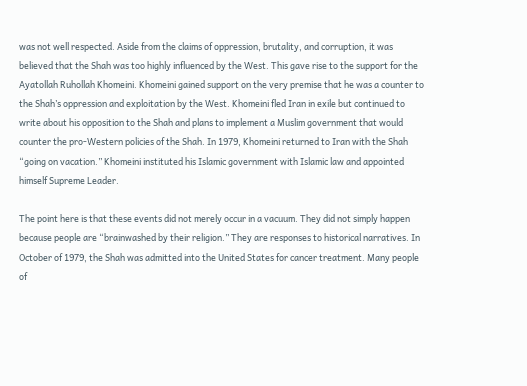was not well respected. Aside from the claims of oppression, brutality, and corruption, it was believed that the Shah was too highly influenced by the West. This gave rise to the support for the Ayatollah Ruhollah Khomeini. Khomeini gained support on the very premise that he was a counter to the Shah’s oppression and exploitation by the West. Khomeini fled Iran in exile but continued to write about his opposition to the Shah and plans to implement a Muslim government that would counter the pro-Western policies of the Shah. In 1979, Khomeini returned to Iran with the Shah “going on vacation.” Khomeini instituted his Islamic government with Islamic law and appointed himself Supreme Leader.

The point here is that these events did not merely occur in a vacuum. They did not simply happen because people are “brainwashed by their religion.” They are responses to historical narratives. In October of 1979, the Shah was admitted into the United States for cancer treatment. Many people of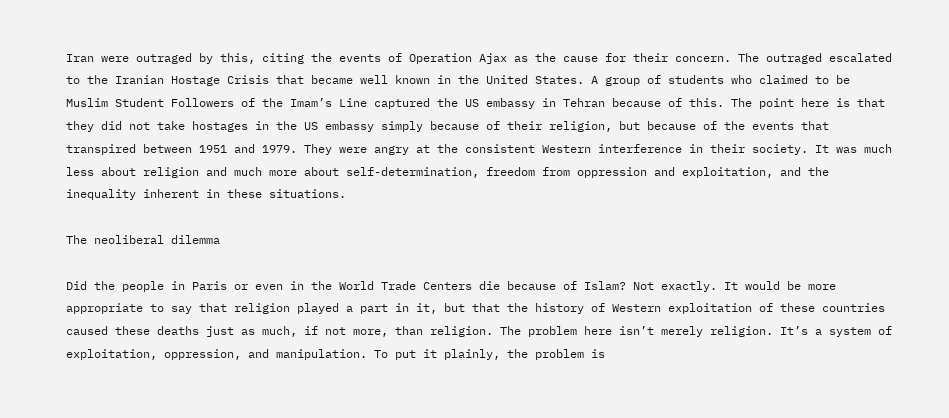Iran were outraged by this, citing the events of Operation Ajax as the cause for their concern. The outraged escalated to the Iranian Hostage Crisis that became well known in the United States. A group of students who claimed to be Muslim Student Followers of the Imam’s Line captured the US embassy in Tehran because of this. The point here is that they did not take hostages in the US embassy simply because of their religion, but because of the events that transpired between 1951 and 1979. They were angry at the consistent Western interference in their society. It was much less about religion and much more about self-determination, freedom from oppression and exploitation, and the inequality inherent in these situations.

The neoliberal dilemma

Did the people in Paris or even in the World Trade Centers die because of Islam? Not exactly. It would be more appropriate to say that religion played a part in it, but that the history of Western exploitation of these countries caused these deaths just as much, if not more, than religion. The problem here isn’t merely religion. It’s a system of exploitation, oppression, and manipulation. To put it plainly, the problem is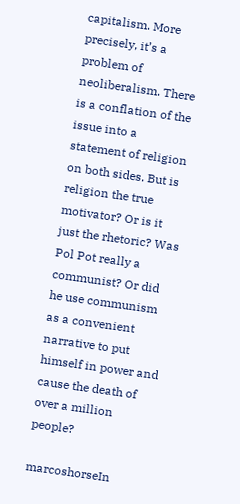capitalism. More precisely, it’s a problem of neoliberalism. There is a conflation of the issue into a statement of religion on both sides. But is religion the true motivator? Or is it just the rhetoric? Was Pol Pot really a communist? Or did he use communism as a convenient narrative to put himself in power and cause the death of over a million people?

marcoshorseIn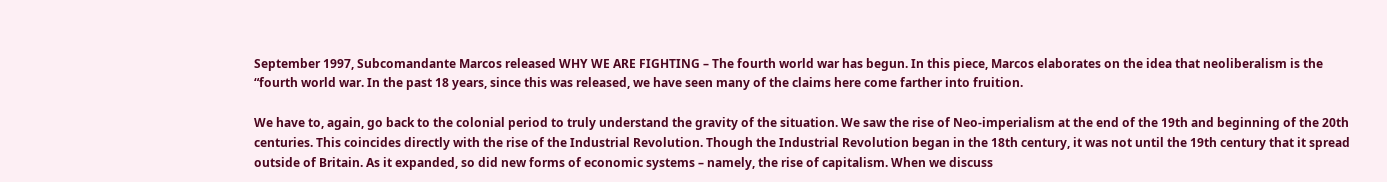September 1997, Subcomandante Marcos released WHY WE ARE FIGHTING – The fourth world war has begun. In this piece, Marcos elaborates on the idea that neoliberalism is the “fourth world war. In the past 18 years, since this was released, we have seen many of the claims here come farther into fruition.

We have to, again, go back to the colonial period to truly understand the gravity of the situation. We saw the rise of Neo-imperialism at the end of the 19th and beginning of the 20th centuries. This coincides directly with the rise of the Industrial Revolution. Though the Industrial Revolution began in the 18th century, it was not until the 19th century that it spread outside of Britain. As it expanded, so did new forms of economic systems – namely, the rise of capitalism. When we discuss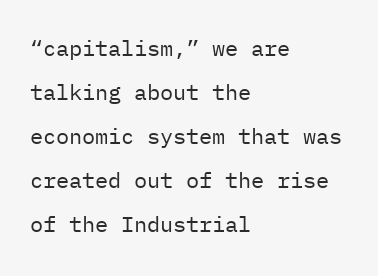“capitalism,” we are talking about the economic system that was created out of the rise of the Industrial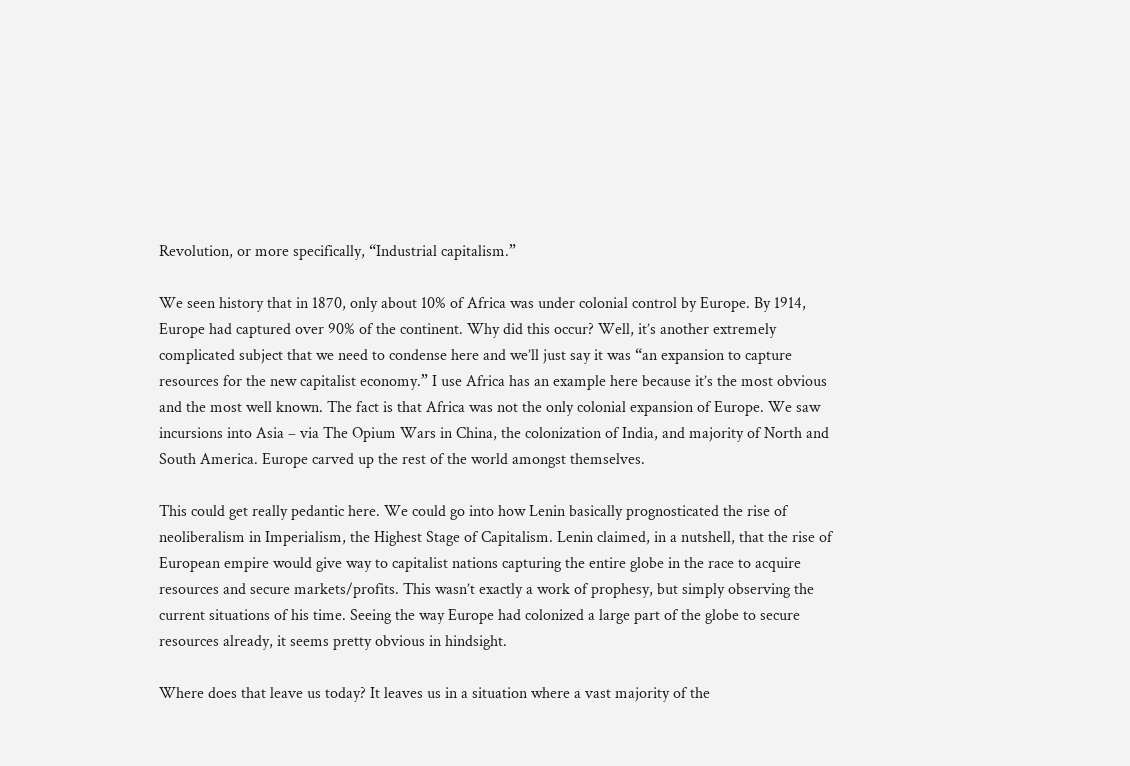Revolution, or more specifically, “Industrial capitalism.”

We seen history that in 1870, only about 10% of Africa was under colonial control by Europe. By 1914, Europe had captured over 90% of the continent. Why did this occur? Well, it’s another extremely complicated subject that we need to condense here and we’ll just say it was “an expansion to capture resources for the new capitalist economy.” I use Africa has an example here because it’s the most obvious and the most well known. The fact is that Africa was not the only colonial expansion of Europe. We saw incursions into Asia – via The Opium Wars in China, the colonization of India, and majority of North and South America. Europe carved up the rest of the world amongst themselves.

This could get really pedantic here. We could go into how Lenin basically prognosticated the rise of neoliberalism in Imperialism, the Highest Stage of Capitalism. Lenin claimed, in a nutshell, that the rise of European empire would give way to capitalist nations capturing the entire globe in the race to acquire resources and secure markets/profits. This wasn’t exactly a work of prophesy, but simply observing the current situations of his time. Seeing the way Europe had colonized a large part of the globe to secure resources already, it seems pretty obvious in hindsight.

Where does that leave us today? It leaves us in a situation where a vast majority of the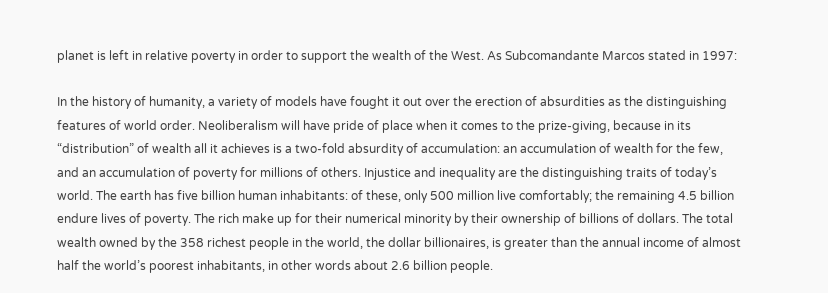planet is left in relative poverty in order to support the wealth of the West. As Subcomandante Marcos stated in 1997:

In the history of humanity, a variety of models have fought it out over the erection of absurdities as the distinguishing features of world order. Neoliberalism will have pride of place when it comes to the prize-giving, because in its “distribution” of wealth all it achieves is a two-fold absurdity of accumulation: an accumulation of wealth for the few, and an accumulation of poverty for millions of others. Injustice and inequality are the distinguishing traits of today’s world. The earth has five billion human inhabitants: of these, only 500 million live comfortably; the remaining 4.5 billion endure lives of poverty. The rich make up for their numerical minority by their ownership of billions of dollars. The total wealth owned by the 358 richest people in the world, the dollar billionaires, is greater than the annual income of almost half the world’s poorest inhabitants, in other words about 2.6 billion people.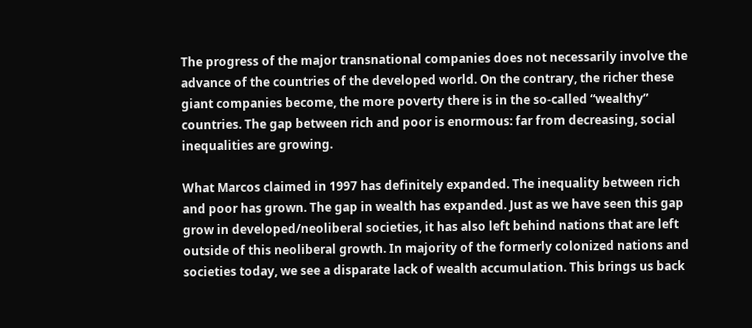The progress of the major transnational companies does not necessarily involve the advance of the countries of the developed world. On the contrary, the richer these giant companies become, the more poverty there is in the so-called “wealthy” countries. The gap between rich and poor is enormous: far from decreasing, social inequalities are growing.

What Marcos claimed in 1997 has definitely expanded. The inequality between rich and poor has grown. The gap in wealth has expanded. Just as we have seen this gap grow in developed/neoliberal societies, it has also left behind nations that are left outside of this neoliberal growth. In majority of the formerly colonized nations and societies today, we see a disparate lack of wealth accumulation. This brings us back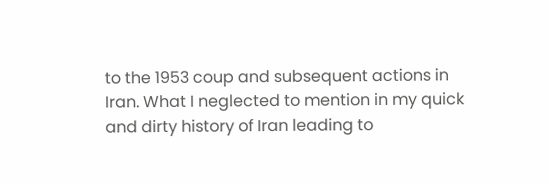to the 1953 coup and subsequent actions in Iran. What I neglected to mention in my quick and dirty history of Iran leading to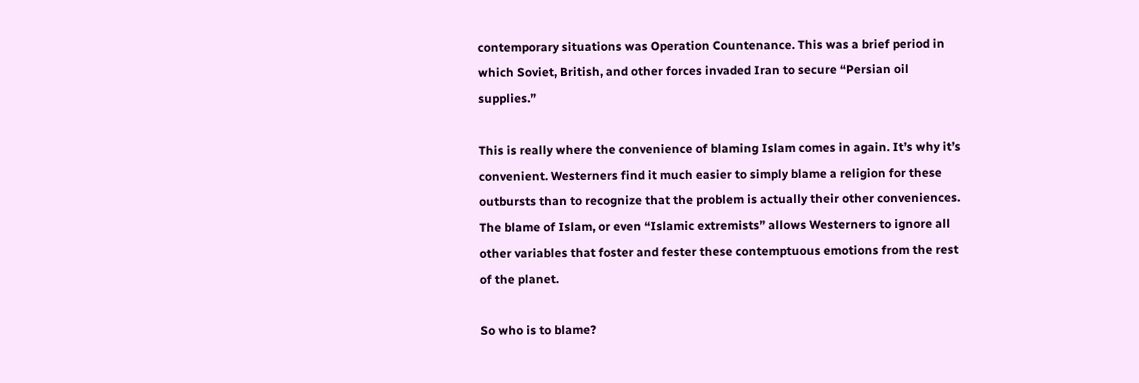contemporary situations was Operation Countenance. This was a brief period in which Soviet, British, and other forces invaded Iran to secure “Persian oil supplies.”

This is really where the convenience of blaming Islam comes in again. It’s why it’s convenient. Westerners find it much easier to simply blame a religion for these outbursts than to recognize that the problem is actually their other conveniences. The blame of Islam, or even “Islamic extremists” allows Westerners to ignore all other variables that foster and fester these contemptuous emotions from the rest of the planet.

So who is to blame?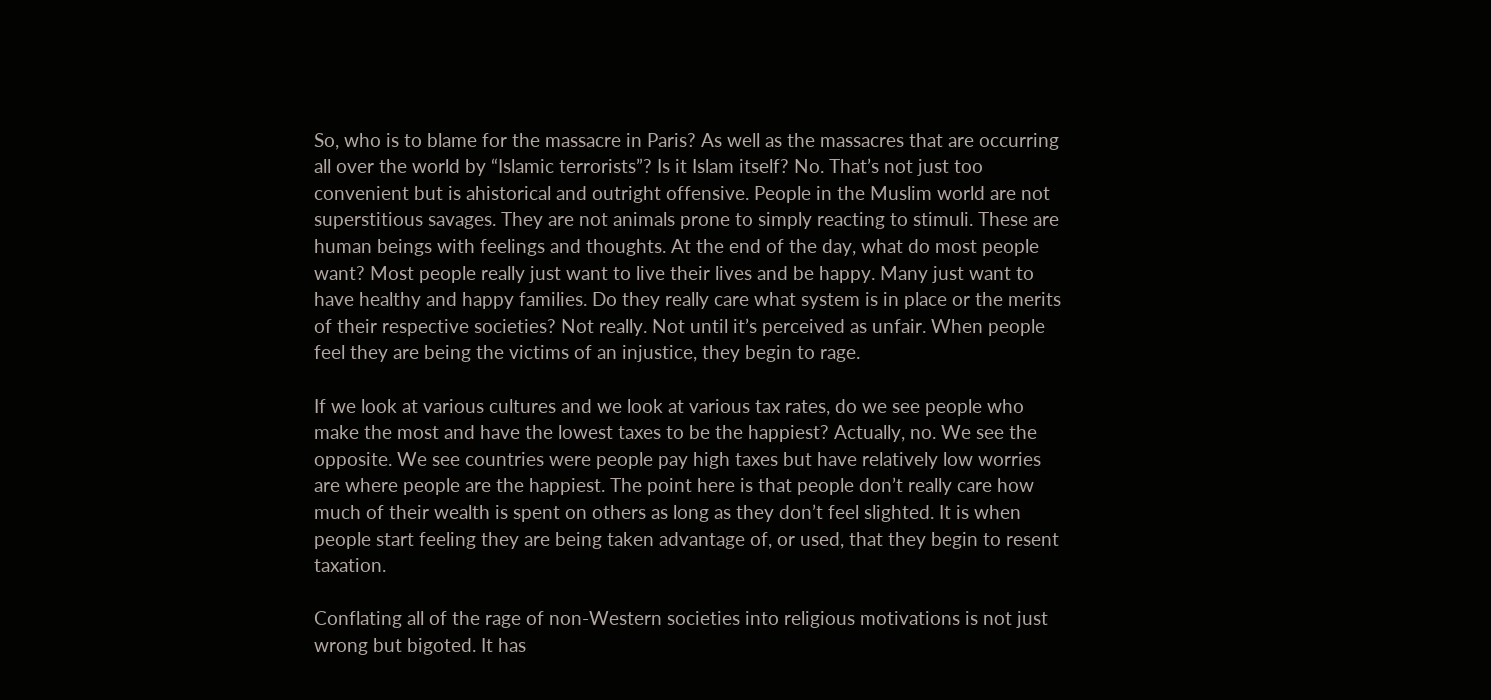So, who is to blame for the massacre in Paris? As well as the massacres that are occurring all over the world by “Islamic terrorists”? Is it Islam itself? No. That’s not just too convenient but is ahistorical and outright offensive. People in the Muslim world are not superstitious savages. They are not animals prone to simply reacting to stimuli. These are human beings with feelings and thoughts. At the end of the day, what do most people want? Most people really just want to live their lives and be happy. Many just want to have healthy and happy families. Do they really care what system is in place or the merits of their respective societies? Not really. Not until it’s perceived as unfair. When people feel they are being the victims of an injustice, they begin to rage.

If we look at various cultures and we look at various tax rates, do we see people who make the most and have the lowest taxes to be the happiest? Actually, no. We see the opposite. We see countries were people pay high taxes but have relatively low worries are where people are the happiest. The point here is that people don’t really care how much of their wealth is spent on others as long as they don’t feel slighted. It is when people start feeling they are being taken advantage of, or used, that they begin to resent taxation.

Conflating all of the rage of non-Western societies into religious motivations is not just wrong but bigoted. It has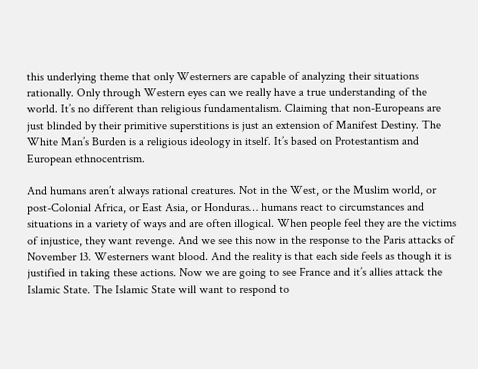this underlying theme that only Westerners are capable of analyzing their situations rationally. Only through Western eyes can we really have a true understanding of the world. It’s no different than religious fundamentalism. Claiming that non-Europeans are just blinded by their primitive superstitions is just an extension of Manifest Destiny. The White Man’s Burden is a religious ideology in itself. It’s based on Protestantism and European ethnocentrism.

And humans aren’t always rational creatures. Not in the West, or the Muslim world, or post-Colonial Africa, or East Asia, or Honduras… humans react to circumstances and situations in a variety of ways and are often illogical. When people feel they are the victims of injustice, they want revenge. And we see this now in the response to the Paris attacks of November 13. Westerners want blood. And the reality is that each side feels as though it is justified in taking these actions. Now we are going to see France and it’s allies attack the Islamic State. The Islamic State will want to respond to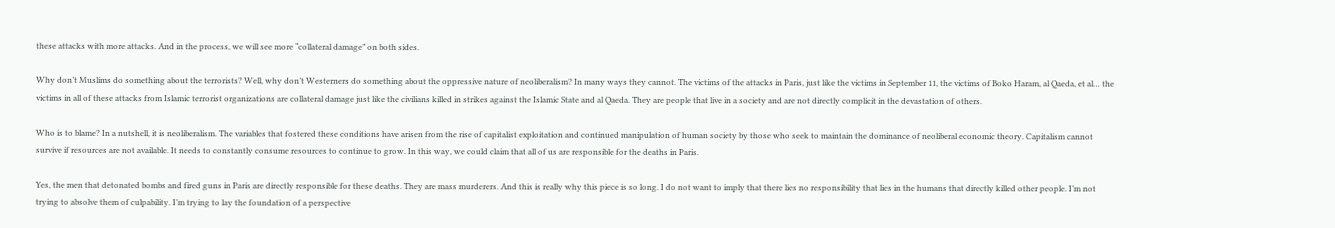these attacks with more attacks. And in the process, we will see more “collateral damage” on both sides.

Why don’t Muslims do something about the terrorists? Well, why don’t Westerners do something about the oppressive nature of neoliberalism? In many ways they cannot. The victims of the attacks in Paris, just like the victims in September 11, the victims of Boko Haram, al Qaeda, et al… the victims in all of these attacks from Islamic terrorist organizations are collateral damage just like the civilians killed in strikes against the Islamic State and al Qaeda. They are people that live in a society and are not directly complicit in the devastation of others.

Who is to blame? In a nutshell, it is neoliberalism. The variables that fostered these conditions have arisen from the rise of capitalist exploitation and continued manipulation of human society by those who seek to maintain the dominance of neoliberal economic theory. Capitalism cannot survive if resources are not available. It needs to constantly consume resources to continue to grow. In this way, we could claim that all of us are responsible for the deaths in Paris.

Yes, the men that detonated bombs and fired guns in Paris are directly responsible for these deaths. They are mass murderers. And this is really why this piece is so long. I do not want to imply that there lies no responsibility that lies in the humans that directly killed other people. I’m not trying to absolve them of culpability. I’m trying to lay the foundation of a perspective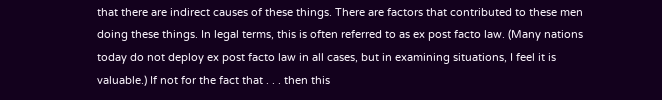that there are indirect causes of these things. There are factors that contributed to these men doing these things. In legal terms, this is often referred to as ex post facto law. (Many nations today do not deploy ex post facto law in all cases, but in examining situations, I feel it is valuable.) If not for the fact that . . . then this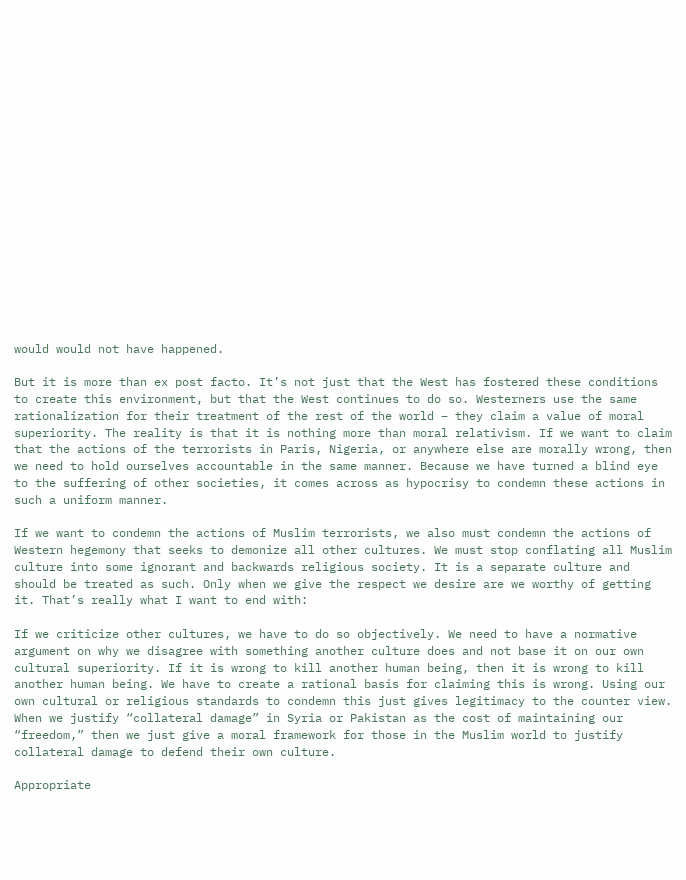would would not have happened.

But it is more than ex post facto. It’s not just that the West has fostered these conditions to create this environment, but that the West continues to do so. Westerners use the same rationalization for their treatment of the rest of the world – they claim a value of moral superiority. The reality is that it is nothing more than moral relativism. If we want to claim that the actions of the terrorists in Paris, Nigeria, or anywhere else are morally wrong, then we need to hold ourselves accountable in the same manner. Because we have turned a blind eye to the suffering of other societies, it comes across as hypocrisy to condemn these actions in such a uniform manner.

If we want to condemn the actions of Muslim terrorists, we also must condemn the actions of Western hegemony that seeks to demonize all other cultures. We must stop conflating all Muslim culture into some ignorant and backwards religious society. It is a separate culture and should be treated as such. Only when we give the respect we desire are we worthy of getting it. That’s really what I want to end with:

If we criticize other cultures, we have to do so objectively. We need to have a normative argument on why we disagree with something another culture does and not base it on our own cultural superiority. If it is wrong to kill another human being, then it is wrong to kill another human being. We have to create a rational basis for claiming this is wrong. Using our own cultural or religious standards to condemn this just gives legitimacy to the counter view. When we justify “collateral damage” in Syria or Pakistan as the cost of maintaining our “freedom,” then we just give a moral framework for those in the Muslim world to justify collateral damage to defend their own culture.

Appropriate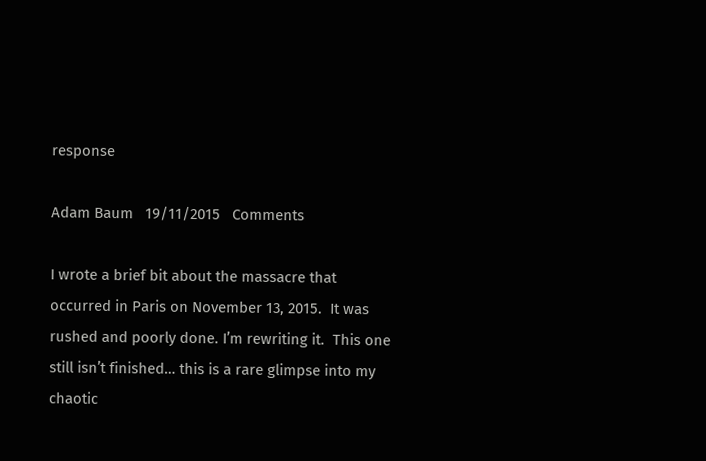response

Adam Baum   19/11/2015   Comments

I wrote a brief bit about the massacre that occurred in Paris on November 13, 2015.  It was rushed and poorly done. I’m rewriting it.  This one still isn’t finished… this is a rare glimpse into my chaotic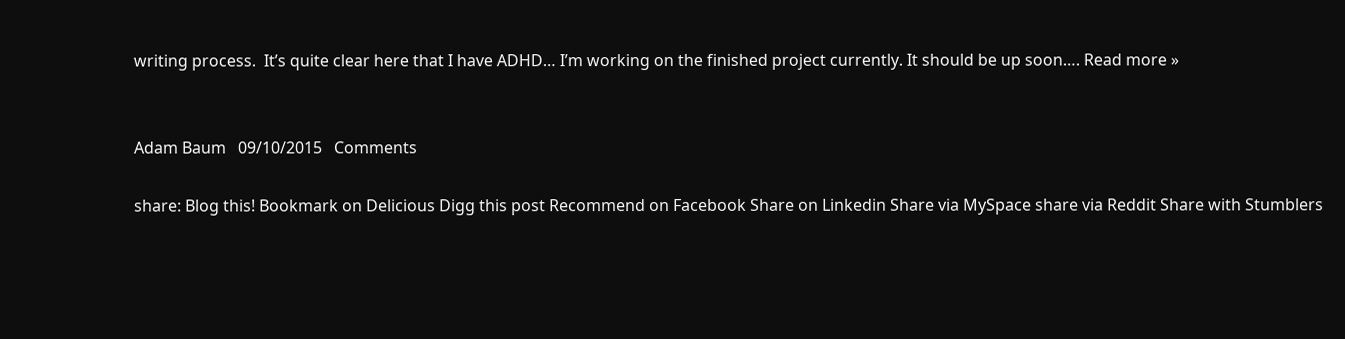writing process.  It’s quite clear here that I have ADHD… I’m working on the finished project currently. It should be up soon…. Read more »


Adam Baum   09/10/2015   Comments

share: Blog this! Bookmark on Delicious Digg this post Recommend on Facebook Share on Linkedin Share via MySpace share via Reddit Share with Stumblers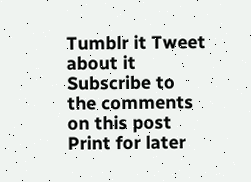Tumblr it Tweet about it Subscribe to the comments on this post Print for later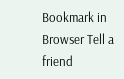Bookmark in Browser Tell a friend